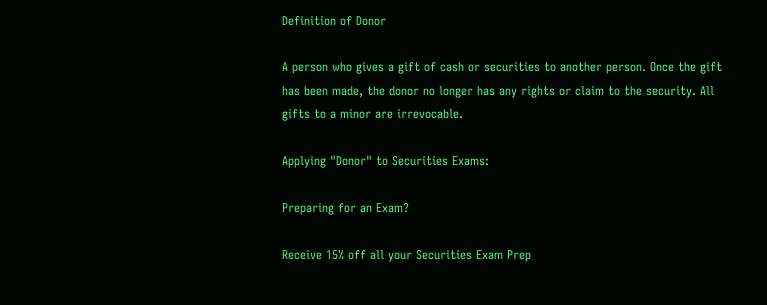Definition of Donor

A person who gives a gift of cash or securities to another person. Once the gift has been made, the donor no longer has any rights or claim to the security. All gifts to a minor are irrevocable.

Applying "Donor" to Securities Exams:

Preparing for an Exam?

Receive 15% off all your Securities Exam Prep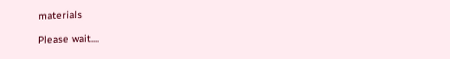materials

Please wait....